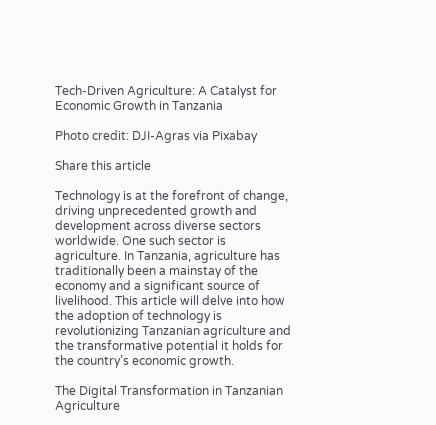Tech-Driven Agriculture: A Catalyst for Economic Growth in Tanzania

Photo credit: DJI-Agras via Pixabay

Share this article

Technology is at the forefront of change, driving unprecedented growth and development across diverse sectors worldwide. One such sector is agriculture. In Tanzania, agriculture has traditionally been a mainstay of the economy and a significant source of livelihood. This article will delve into how the adoption of technology is revolutionizing Tanzanian agriculture and the transformative potential it holds for the country’s economic growth.

The Digital Transformation in Tanzanian Agriculture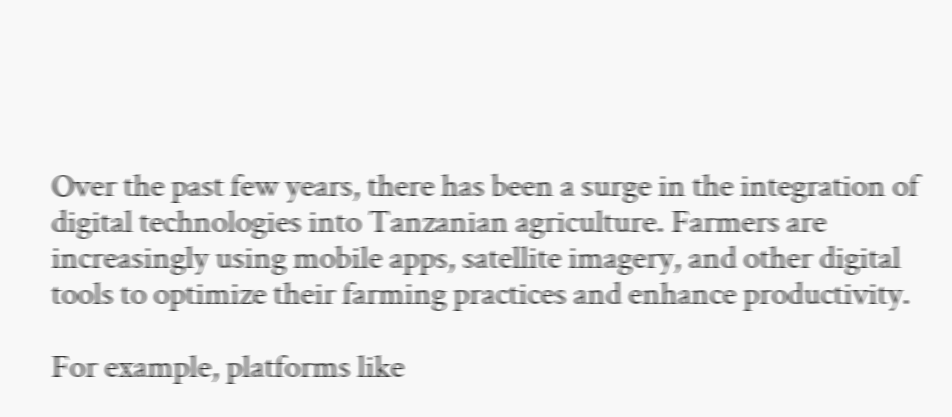Over the past few years, there has been a surge in the integration of digital technologies into Tanzanian agriculture. Farmers are increasingly using mobile apps, satellite imagery, and other digital tools to optimize their farming practices and enhance productivity.

For example, platforms like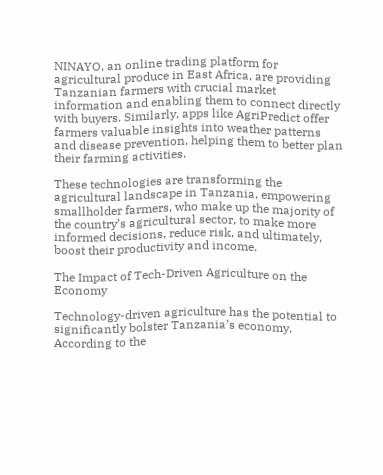NINAYO, an online trading platform for agricultural produce in East Africa, are providing Tanzanian farmers with crucial market information and enabling them to connect directly with buyers. Similarly, apps like AgriPredict offer farmers valuable insights into weather patterns and disease prevention, helping them to better plan their farming activities.

These technologies are transforming the agricultural landscape in Tanzania, empowering smallholder farmers, who make up the majority of the country’s agricultural sector, to make more informed decisions, reduce risk, and ultimately, boost their productivity and income.

The Impact of Tech-Driven Agriculture on the Economy

Technology-driven agriculture has the potential to significantly bolster Tanzania’s economy. According to the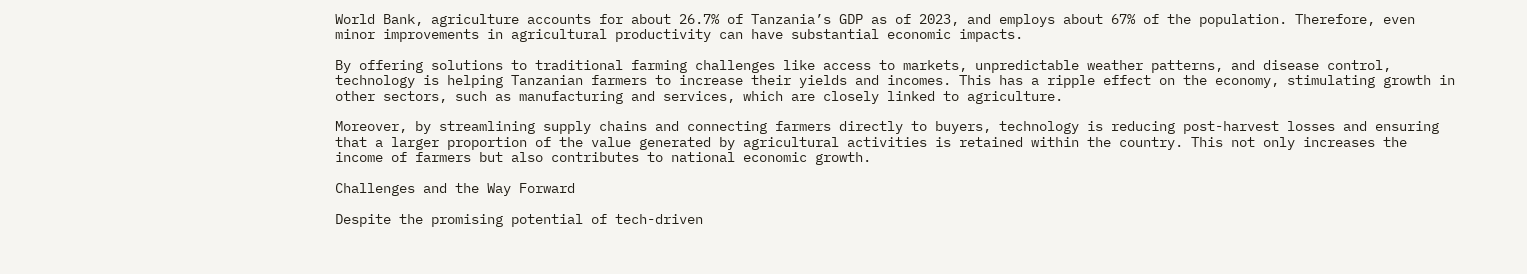World Bank, agriculture accounts for about 26.7% of Tanzania’s GDP as of 2023, and employs about 67% of the population. Therefore, even minor improvements in agricultural productivity can have substantial economic impacts.

By offering solutions to traditional farming challenges like access to markets, unpredictable weather patterns, and disease control, technology is helping Tanzanian farmers to increase their yields and incomes. This has a ripple effect on the economy, stimulating growth in other sectors, such as manufacturing and services, which are closely linked to agriculture.

Moreover, by streamlining supply chains and connecting farmers directly to buyers, technology is reducing post-harvest losses and ensuring that a larger proportion of the value generated by agricultural activities is retained within the country. This not only increases the income of farmers but also contributes to national economic growth.

Challenges and the Way Forward

Despite the promising potential of tech-driven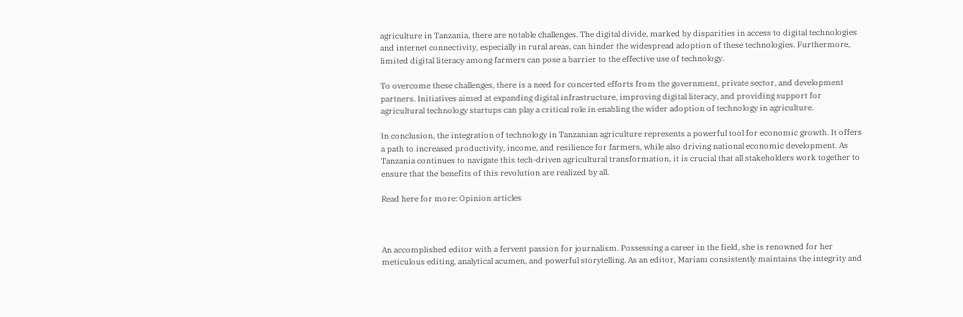agriculture in Tanzania, there are notable challenges. The digital divide, marked by disparities in access to digital technologies and internet connectivity, especially in rural areas, can hinder the widespread adoption of these technologies. Furthermore, limited digital literacy among farmers can pose a barrier to the effective use of technology.

To overcome these challenges, there is a need for concerted efforts from the government, private sector, and development partners. Initiatives aimed at expanding digital infrastructure, improving digital literacy, and providing support for agricultural technology startups can play a critical role in enabling the wider adoption of technology in agriculture.

In conclusion, the integration of technology in Tanzanian agriculture represents a powerful tool for economic growth. It offers a path to increased productivity, income, and resilience for farmers, while also driving national economic development. As Tanzania continues to navigate this tech-driven agricultural transformation, it is crucial that all stakeholders work together to ensure that the benefits of this revolution are realized by all.

Read here for more: Opinion articles



An accomplished editor with a fervent passion for journalism. Possessing a career in the field, she is renowned for her meticulous editing, analytical acumen, and powerful storytelling. As an editor, Mariam consistently maintains the integrity and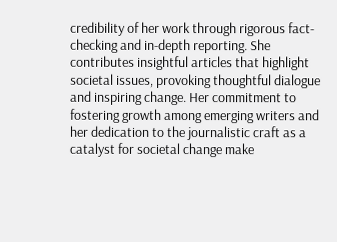credibility of her work through rigorous fact-checking and in-depth reporting. She contributes insightful articles that highlight societal issues, provoking thoughtful dialogue and inspiring change. Her commitment to fostering growth among emerging writers and her dedication to the journalistic craft as a catalyst for societal change make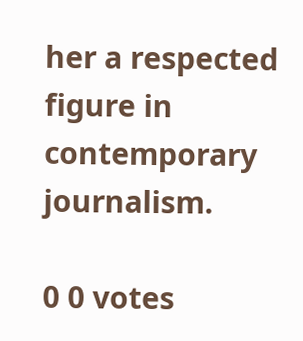her a respected figure in contemporary journalism.

0 0 votes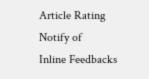Article Rating
Notify of
Inline Feedbacks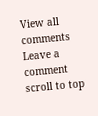View all comments
Leave a comment
scroll to top